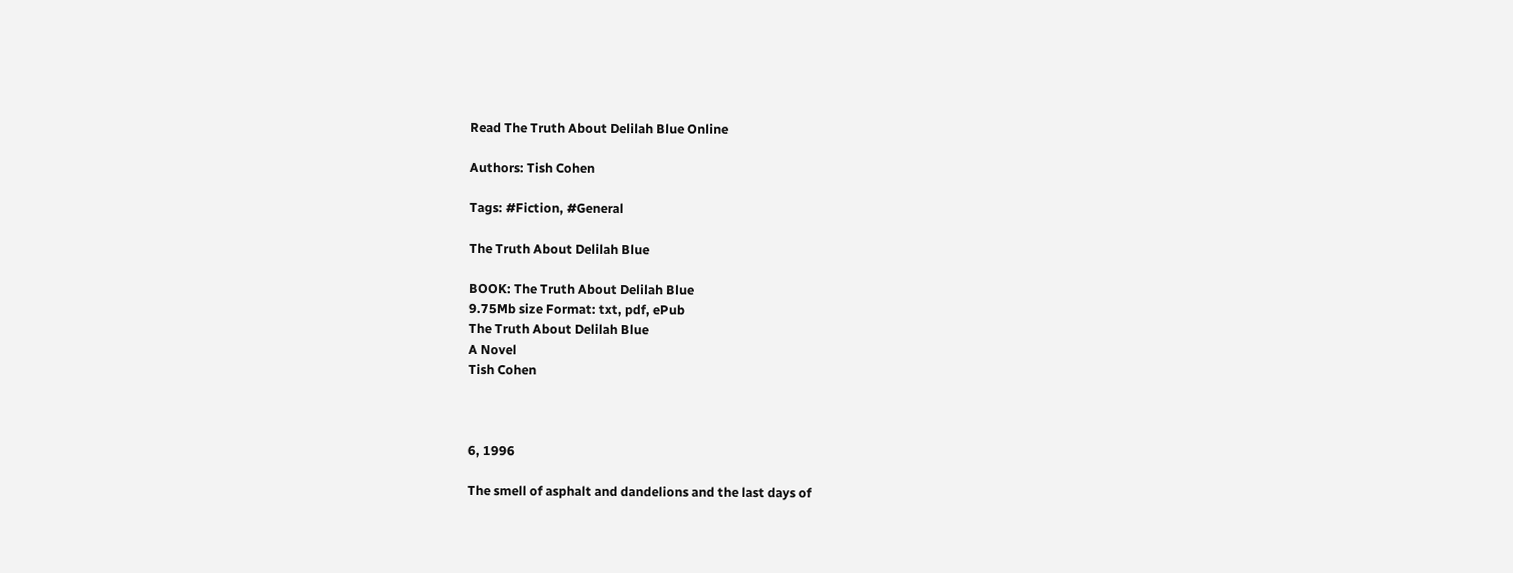Read The Truth About Delilah Blue Online

Authors: Tish Cohen

Tags: #Fiction, #General

The Truth About Delilah Blue

BOOK: The Truth About Delilah Blue
9.75Mb size Format: txt, pdf, ePub
The Truth About Delilah Blue
A Novel
Tish Cohen



6, 1996

The smell of asphalt and dandelions and the last days of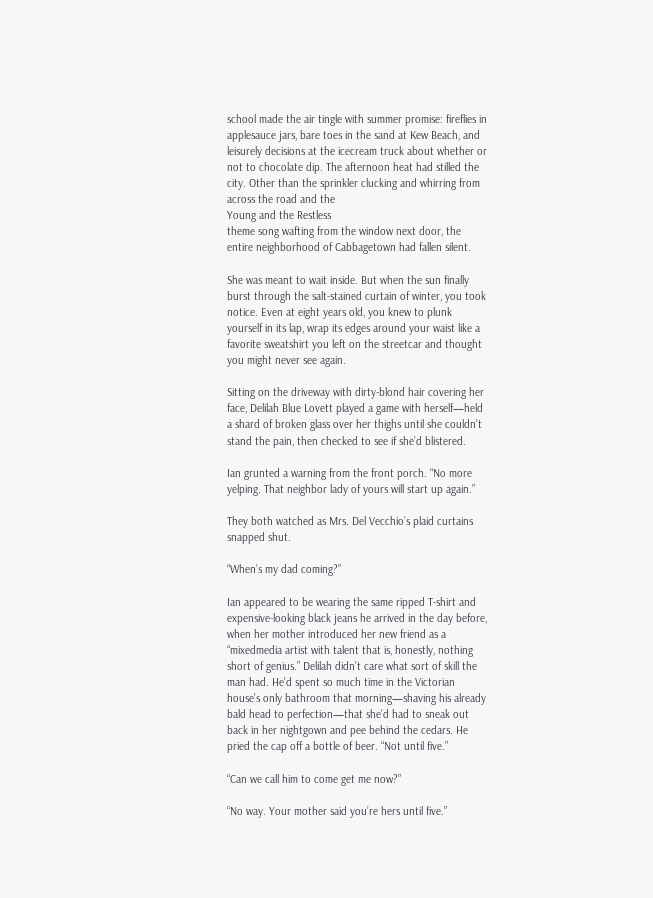school made the air tingle with summer promise: fireflies in applesauce jars, bare toes in the sand at Kew Beach, and leisurely decisions at the icecream truck about whether or not to chocolate dip. The afternoon heat had stilled the city. Other than the sprinkler clucking and whirring from across the road and the
Young and the Restless
theme song wafting from the window next door, the entire neighborhood of Cabbagetown had fallen silent.

She was meant to wait inside. But when the sun finally burst through the salt-stained curtain of winter, you took notice. Even at eight years old, you knew to plunk yourself in its lap, wrap its edges around your waist like a favorite sweatshirt you left on the streetcar and thought you might never see again.

Sitting on the driveway with dirty-blond hair covering her face, Delilah Blue Lovett played a game with herself—held a shard of broken glass over her thighs until she couldn’t stand the pain, then checked to see if she’d blistered.

Ian grunted a warning from the front porch. “No more yelping. That neighbor lady of yours will start up again.”

They both watched as Mrs. Del Vecchio’s plaid curtains snapped shut.

“When’s my dad coming?”

Ian appeared to be wearing the same ripped T-shirt and expensive-looking black jeans he arrived in the day before, when her mother introduced her new friend as a “mixedmedia artist with talent that is, honestly, nothing short of genius.” Delilah didn’t care what sort of skill the man had. He’d spent so much time in the Victorian house’s only bathroom that morning—shaving his already bald head to perfection—that she’d had to sneak out back in her nightgown and pee behind the cedars. He pried the cap off a bottle of beer. “Not until five.”

“Can we call him to come get me now?”

“No way. Your mother said you’re hers until five.”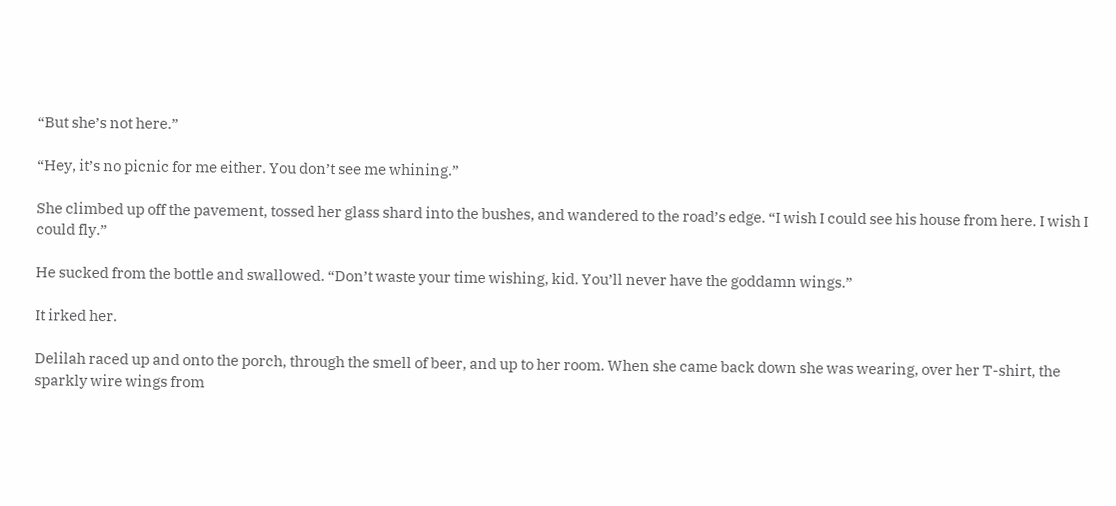“But she’s not here.”

“Hey, it’s no picnic for me either. You don’t see me whining.”

She climbed up off the pavement, tossed her glass shard into the bushes, and wandered to the road’s edge. “I wish I could see his house from here. I wish I could fly.”

He sucked from the bottle and swallowed. “Don’t waste your time wishing, kid. You’ll never have the goddamn wings.”

It irked her.

Delilah raced up and onto the porch, through the smell of beer, and up to her room. When she came back down she was wearing, over her T-shirt, the sparkly wire wings from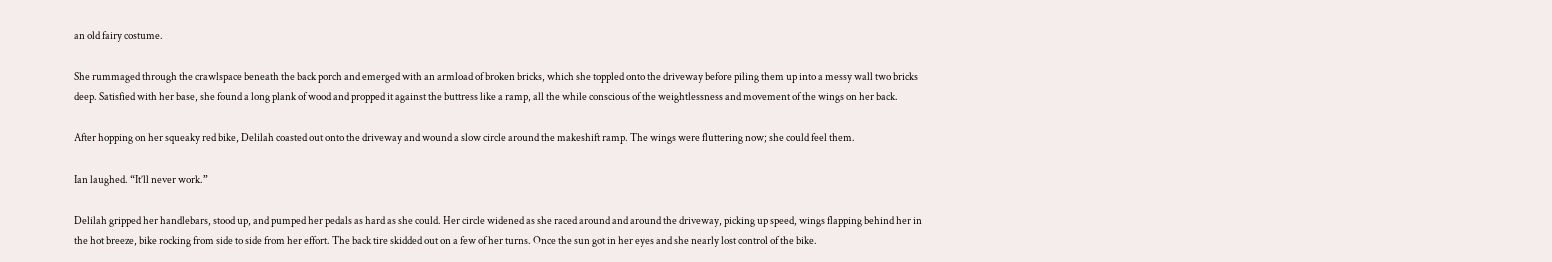an old fairy costume.

She rummaged through the crawlspace beneath the back porch and emerged with an armload of broken bricks, which she toppled onto the driveway before piling them up into a messy wall two bricks deep. Satisfied with her base, she found a long plank of wood and propped it against the buttress like a ramp, all the while conscious of the weightlessness and movement of the wings on her back.

After hopping on her squeaky red bike, Delilah coasted out onto the driveway and wound a slow circle around the makeshift ramp. The wings were fluttering now; she could feel them.

Ian laughed. “It’ll never work.”

Delilah gripped her handlebars, stood up, and pumped her pedals as hard as she could. Her circle widened as she raced around and around the driveway, picking up speed, wings flapping behind her in the hot breeze, bike rocking from side to side from her effort. The back tire skidded out on a few of her turns. Once the sun got in her eyes and she nearly lost control of the bike.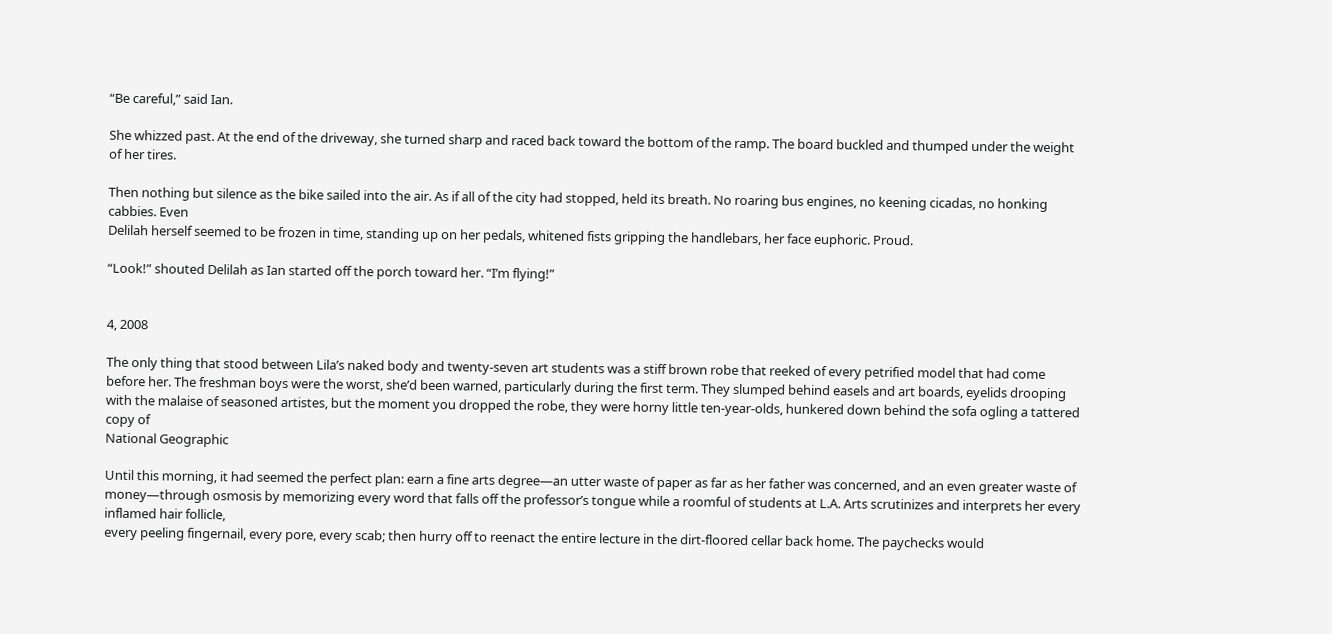“Be careful,” said Ian.

She whizzed past. At the end of the driveway, she turned sharp and raced back toward the bottom of the ramp. The board buckled and thumped under the weight of her tires.

Then nothing but silence as the bike sailed into the air. As if all of the city had stopped, held its breath. No roaring bus engines, no keening cicadas, no honking cabbies. Even
Delilah herself seemed to be frozen in time, standing up on her pedals, whitened fists gripping the handlebars, her face euphoric. Proud.

“Look!” shouted Delilah as Ian started off the porch toward her. “I’m flying!”


4, 2008

The only thing that stood between Lila’s naked body and twenty-seven art students was a stiff brown robe that reeked of every petrified model that had come before her. The freshman boys were the worst, she’d been warned, particularly during the first term. They slumped behind easels and art boards, eyelids drooping with the malaise of seasoned artistes, but the moment you dropped the robe, they were horny little ten-year-olds, hunkered down behind the sofa ogling a tattered copy of
National Geographic

Until this morning, it had seemed the perfect plan: earn a fine arts degree—an utter waste of paper as far as her father was concerned, and an even greater waste of money—through osmosis by memorizing every word that falls off the professor’s tongue while a roomful of students at L.A. Arts scrutinizes and interprets her every inflamed hair follicle,
every peeling fingernail, every pore, every scab; then hurry off to reenact the entire lecture in the dirt-floored cellar back home. The paychecks would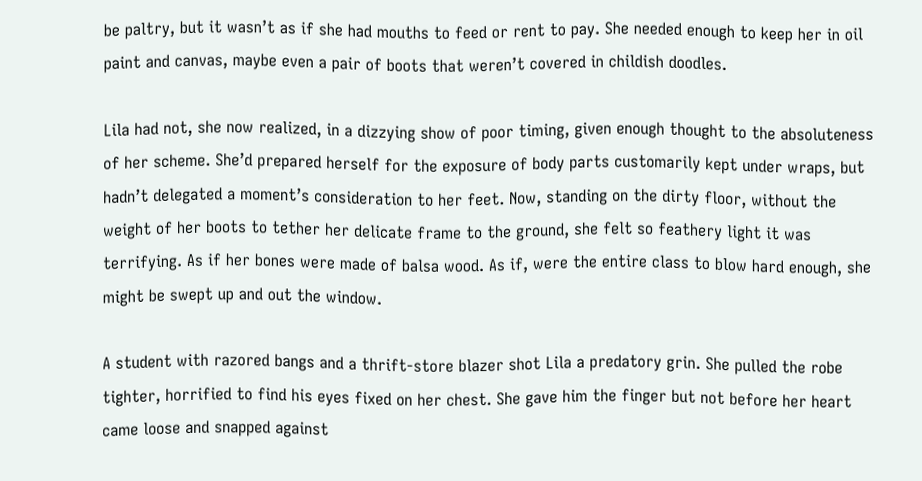be paltry, but it wasn’t as if she had mouths to feed or rent to pay. She needed enough to keep her in oil paint and canvas, maybe even a pair of boots that weren’t covered in childish doodles.

Lila had not, she now realized, in a dizzying show of poor timing, given enough thought to the absoluteness of her scheme. She’d prepared herself for the exposure of body parts customarily kept under wraps, but hadn’t delegated a moment’s consideration to her feet. Now, standing on the dirty floor, without the weight of her boots to tether her delicate frame to the ground, she felt so feathery light it was terrifying. As if her bones were made of balsa wood. As if, were the entire class to blow hard enough, she might be swept up and out the window.

A student with razored bangs and a thrift-store blazer shot Lila a predatory grin. She pulled the robe tighter, horrified to find his eyes fixed on her chest. She gave him the finger but not before her heart came loose and snapped against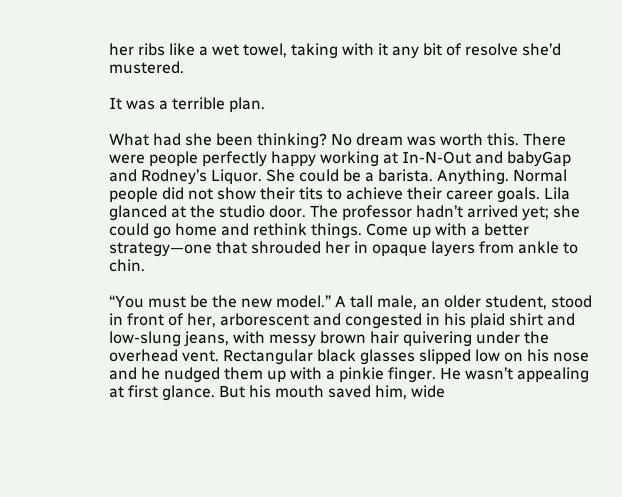her ribs like a wet towel, taking with it any bit of resolve she’d mustered.

It was a terrible plan.

What had she been thinking? No dream was worth this. There were people perfectly happy working at In-N-Out and babyGap and Rodney’s Liquor. She could be a barista. Anything. Normal people did not show their tits to achieve their career goals. Lila glanced at the studio door. The professor hadn’t arrived yet; she could go home and rethink things. Come up with a better strategy—one that shrouded her in opaque layers from ankle to chin.

“You must be the new model.” A tall male, an older student, stood in front of her, arborescent and congested in his plaid shirt and low-slung jeans, with messy brown hair quivering under the overhead vent. Rectangular black glasses slipped low on his nose and he nudged them up with a pinkie finger. He wasn’t appealing at first glance. But his mouth saved him, wide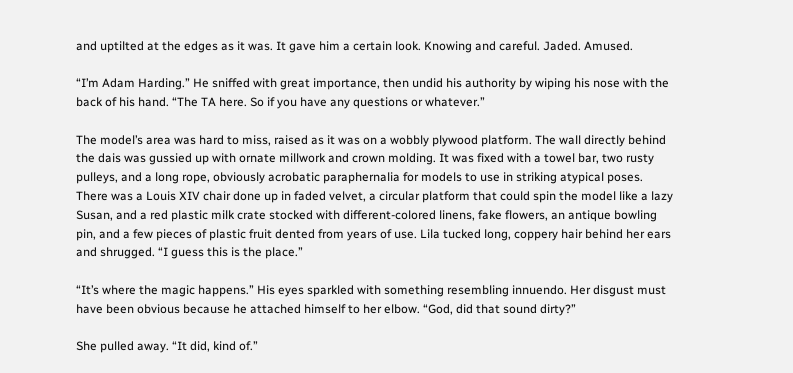and uptilted at the edges as it was. It gave him a certain look. Knowing and careful. Jaded. Amused.

“I’m Adam Harding.” He sniffed with great importance, then undid his authority by wiping his nose with the back of his hand. “The TA here. So if you have any questions or whatever.”

The model’s area was hard to miss, raised as it was on a wobbly plywood platform. The wall directly behind the dais was gussied up with ornate millwork and crown molding. It was fixed with a towel bar, two rusty pulleys, and a long rope, obviously acrobatic paraphernalia for models to use in striking atypical poses. There was a Louis XIV chair done up in faded velvet, a circular platform that could spin the model like a lazy Susan, and a red plastic milk crate stocked with different-colored linens, fake flowers, an antique bowling pin, and a few pieces of plastic fruit dented from years of use. Lila tucked long, coppery hair behind her ears and shrugged. “I guess this is the place.”

“It’s where the magic happens.” His eyes sparkled with something resembling innuendo. Her disgust must have been obvious because he attached himself to her elbow. “God, did that sound dirty?”

She pulled away. “It did, kind of.”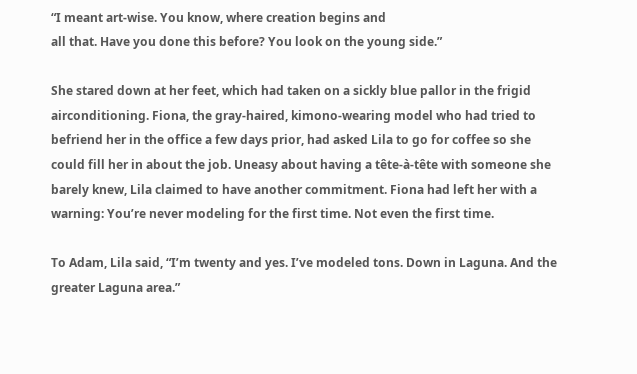“I meant art-wise. You know, where creation begins and
all that. Have you done this before? You look on the young side.”

She stared down at her feet, which had taken on a sickly blue pallor in the frigid airconditioning. Fiona, the gray-haired, kimono-wearing model who had tried to befriend her in the office a few days prior, had asked Lila to go for coffee so she could fill her in about the job. Uneasy about having a tête-à-tête with someone she barely knew, Lila claimed to have another commitment. Fiona had left her with a warning: You’re never modeling for the first time. Not even the first time.

To Adam, Lila said, “I’m twenty and yes. I’ve modeled tons. Down in Laguna. And the greater Laguna area.”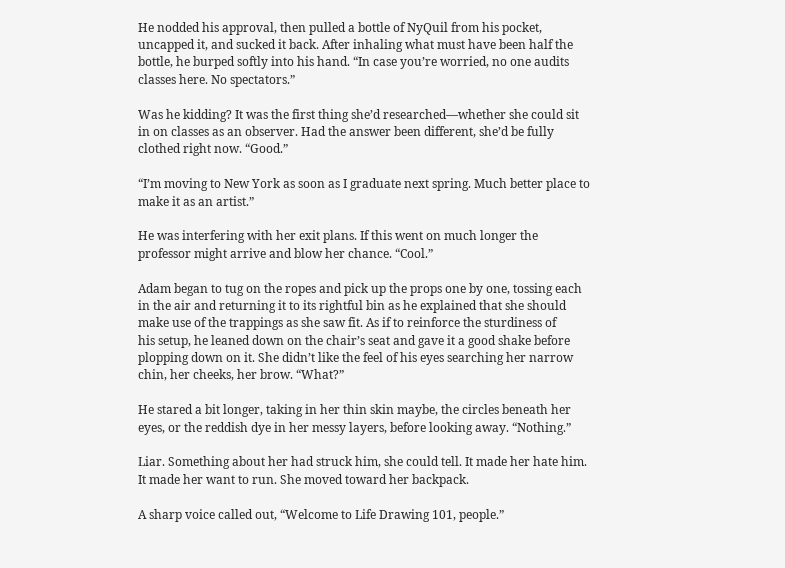He nodded his approval, then pulled a bottle of NyQuil from his pocket, uncapped it, and sucked it back. After inhaling what must have been half the bottle, he burped softly into his hand. “In case you’re worried, no one audits classes here. No spectators.”

Was he kidding? It was the first thing she’d researched—whether she could sit in on classes as an observer. Had the answer been different, she’d be fully clothed right now. “Good.”

“I’m moving to New York as soon as I graduate next spring. Much better place to make it as an artist.”

He was interfering with her exit plans. If this went on much longer the professor might arrive and blow her chance. “Cool.”

Adam began to tug on the ropes and pick up the props one by one, tossing each in the air and returning it to its rightful bin as he explained that she should make use of the trappings as she saw fit. As if to reinforce the sturdiness of
his setup, he leaned down on the chair’s seat and gave it a good shake before plopping down on it. She didn’t like the feel of his eyes searching her narrow chin, her cheeks, her brow. “What?”

He stared a bit longer, taking in her thin skin maybe, the circles beneath her eyes, or the reddish dye in her messy layers, before looking away. “Nothing.”

Liar. Something about her had struck him, she could tell. It made her hate him. It made her want to run. She moved toward her backpack.

A sharp voice called out, “Welcome to Life Drawing 101, people.”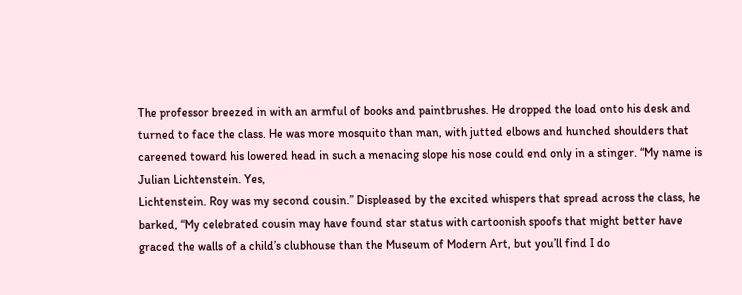The professor breezed in with an armful of books and paintbrushes. He dropped the load onto his desk and turned to face the class. He was more mosquito than man, with jutted elbows and hunched shoulders that careened toward his lowered head in such a menacing slope his nose could end only in a stinger. “My name is Julian Lichtenstein. Yes,
Lichtenstein. Roy was my second cousin.” Displeased by the excited whispers that spread across the class, he barked, “My celebrated cousin may have found star status with cartoonish spoofs that might better have graced the walls of a child’s clubhouse than the Museum of Modern Art, but you’ll find I do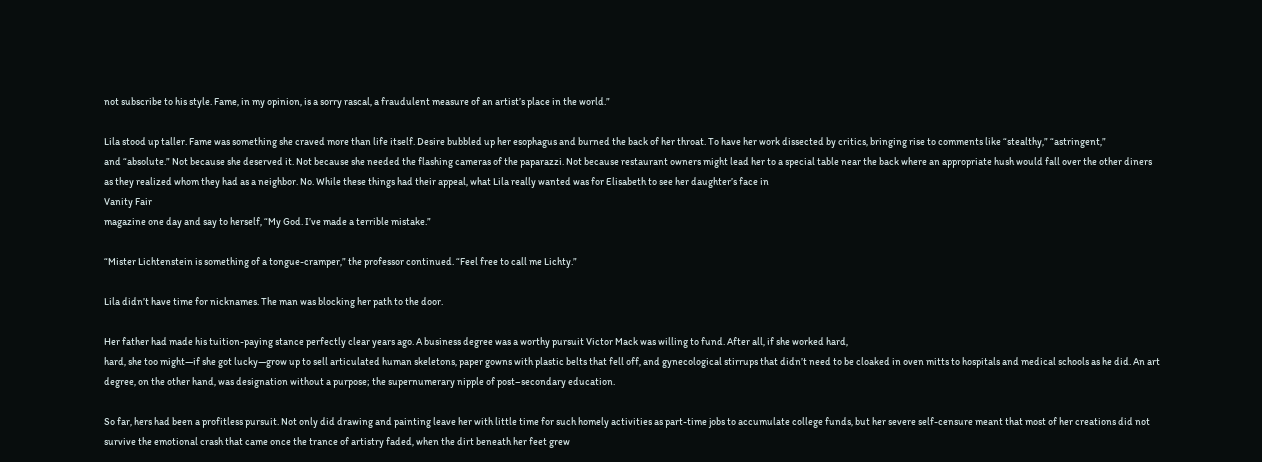not subscribe to his style. Fame, in my opinion, is a sorry rascal, a fraudulent measure of an artist’s place in the world.”

Lila stood up taller. Fame was something she craved more than life itself. Desire bubbled up her esophagus and burned the back of her throat. To have her work dissected by critics, bringing rise to comments like “stealthy,” “astringent,”
and “absolute.” Not because she deserved it. Not because she needed the flashing cameras of the paparazzi. Not because restaurant owners might lead her to a special table near the back where an appropriate hush would fall over the other diners as they realized whom they had as a neighbor. No. While these things had their appeal, what Lila really wanted was for Elisabeth to see her daughter’s face in
Vanity Fair
magazine one day and say to herself, “My God. I’ve made a terrible mistake.”

“Mister Lichtenstein is something of a tongue-cramper,” the professor continued. “Feel free to call me Lichty.”

Lila didn’t have time for nicknames. The man was blocking her path to the door.

Her father had made his tuition-paying stance perfectly clear years ago. A business degree was a worthy pursuit Victor Mack was willing to fund. After all, if she worked hard,
hard, she too might—if she got lucky—grow up to sell articulated human skeletons, paper gowns with plastic belts that fell off, and gynecological stirrups that didn’t need to be cloaked in oven mitts to hospitals and medical schools as he did. An art degree, on the other hand, was designation without a purpose; the supernumerary nipple of post–secondary education.

So far, hers had been a profitless pursuit. Not only did drawing and painting leave her with little time for such homely activities as part-time jobs to accumulate college funds, but her severe self-censure meant that most of her creations did not survive the emotional crash that came once the trance of artistry faded, when the dirt beneath her feet grew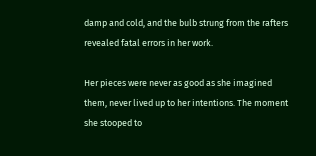damp and cold, and the bulb strung from the rafters revealed fatal errors in her work.

Her pieces were never as good as she imagined them, never lived up to her intentions. The moment she stooped to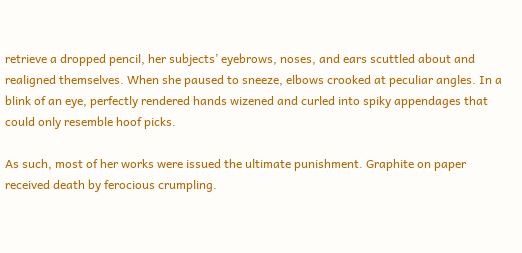retrieve a dropped pencil, her subjects’ eyebrows, noses, and ears scuttled about and realigned themselves. When she paused to sneeze, elbows crooked at peculiar angles. In a blink of an eye, perfectly rendered hands wizened and curled into spiky appendages that could only resemble hoof picks.

As such, most of her works were issued the ultimate punishment. Graphite on paper received death by ferocious crumpling.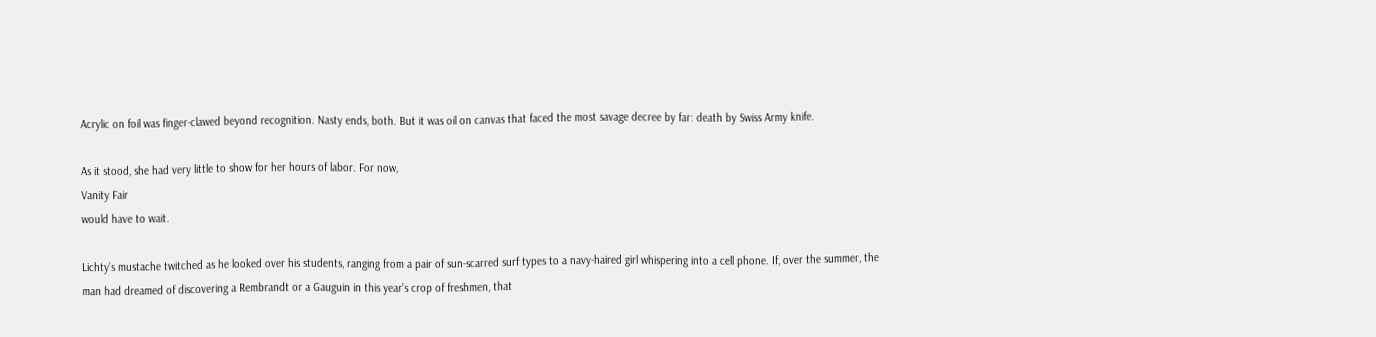Acrylic on foil was finger-clawed beyond recognition. Nasty ends, both. But it was oil on canvas that faced the most savage decree by far: death by Swiss Army knife.

As it stood, she had very little to show for her hours of labor. For now,
Vanity Fair
would have to wait.

Lichty’s mustache twitched as he looked over his students, ranging from a pair of sun-scarred surf types to a navy-haired girl whispering into a cell phone. If, over the summer, the man had dreamed of discovering a Rembrandt or a Gauguin in this year’s crop of freshmen, that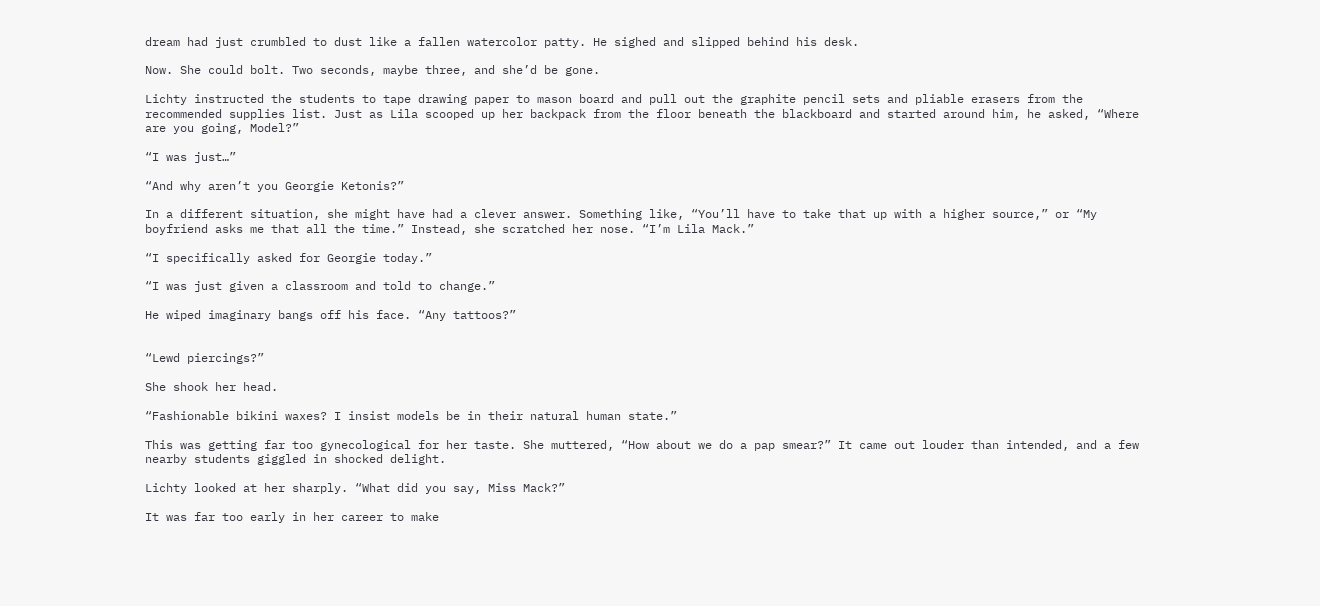dream had just crumbled to dust like a fallen watercolor patty. He sighed and slipped behind his desk.

Now. She could bolt. Two seconds, maybe three, and she’d be gone.

Lichty instructed the students to tape drawing paper to mason board and pull out the graphite pencil sets and pliable erasers from the recommended supplies list. Just as Lila scooped up her backpack from the floor beneath the blackboard and started around him, he asked, “Where are you going, Model?”

“I was just…”

“And why aren’t you Georgie Ketonis?”

In a different situation, she might have had a clever answer. Something like, “You’ll have to take that up with a higher source,” or “My boyfriend asks me that all the time.” Instead, she scratched her nose. “I’m Lila Mack.”

“I specifically asked for Georgie today.”

“I was just given a classroom and told to change.”

He wiped imaginary bangs off his face. “Any tattoos?”


“Lewd piercings?”

She shook her head.

“Fashionable bikini waxes? I insist models be in their natural human state.”

This was getting far too gynecological for her taste. She muttered, “How about we do a pap smear?” It came out louder than intended, and a few nearby students giggled in shocked delight.

Lichty looked at her sharply. “What did you say, Miss Mack?”

It was far too early in her career to make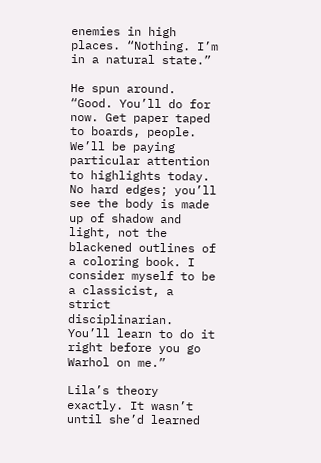enemies in high places. “Nothing. I’m in a natural state.”

He spun around. “Good. You’ll do for now. Get paper taped to boards, people. We’ll be paying particular attention to highlights today. No hard edges; you’ll see the body is made up of shadow and light, not the blackened outlines of a coloring book. I consider myself to be a classicist, a strict disciplinarian. You’ll learn to do it right before you go Warhol on me.”

Lila’s theory exactly. It wasn’t until she’d learned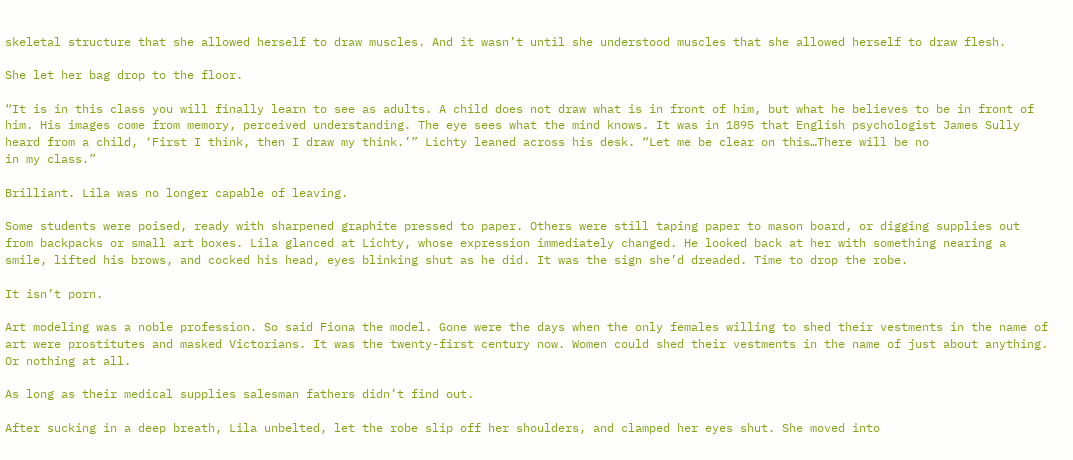skeletal structure that she allowed herself to draw muscles. And it wasn’t until she understood muscles that she allowed herself to draw flesh.

She let her bag drop to the floor.

“It is in this class you will finally learn to see as adults. A child does not draw what is in front of him, but what he believes to be in front of him. His images come from memory, perceived understanding. The eye sees what the mind knows. It was in 1895 that English psychologist James Sully heard from a child, ‘First I think, then I draw my think.’” Lichty leaned across his desk. “Let me be clear on this…There will be no
in my class.”

Brilliant. Lila was no longer capable of leaving.

Some students were poised, ready with sharpened graphite pressed to paper. Others were still taping paper to mason board, or digging supplies out from backpacks or small art boxes. Lila glanced at Lichty, whose expression immediately changed. He looked back at her with something nearing a smile, lifted his brows, and cocked his head, eyes blinking shut as he did. It was the sign she’d dreaded. Time to drop the robe.

It isn’t porn.

Art modeling was a noble profession. So said Fiona the model. Gone were the days when the only females willing to shed their vestments in the name of art were prostitutes and masked Victorians. It was the twenty-first century now. Women could shed their vestments in the name of just about anything. Or nothing at all.

As long as their medical supplies salesman fathers didn’t find out.

After sucking in a deep breath, Lila unbelted, let the robe slip off her shoulders, and clamped her eyes shut. She moved into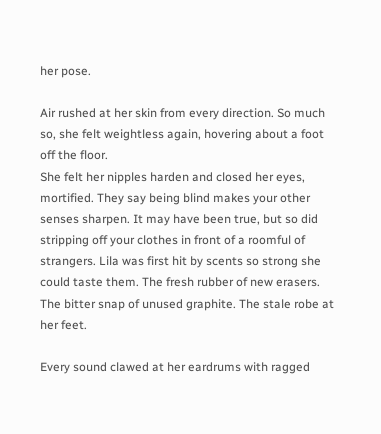her pose.

Air rushed at her skin from every direction. So much so, she felt weightless again, hovering about a foot off the floor.
She felt her nipples harden and closed her eyes, mortified. They say being blind makes your other senses sharpen. It may have been true, but so did stripping off your clothes in front of a roomful of strangers. Lila was first hit by scents so strong she could taste them. The fresh rubber of new erasers. The bitter snap of unused graphite. The stale robe at her feet.

Every sound clawed at her eardrums with ragged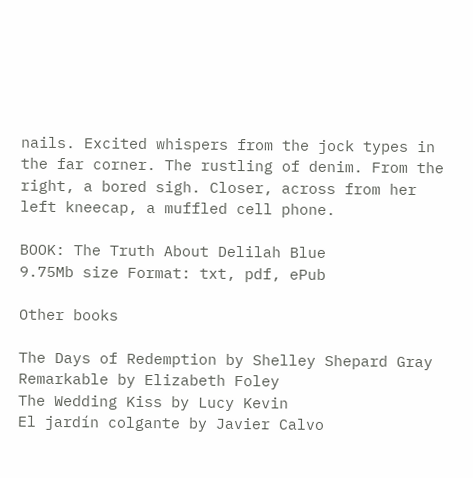nails. Excited whispers from the jock types in the far corner. The rustling of denim. From the right, a bored sigh. Closer, across from her left kneecap, a muffled cell phone.

BOOK: The Truth About Delilah Blue
9.75Mb size Format: txt, pdf, ePub

Other books

The Days of Redemption by Shelley Shepard Gray
Remarkable by Elizabeth Foley
The Wedding Kiss by Lucy Kevin
El jardín colgante by Javier Calvo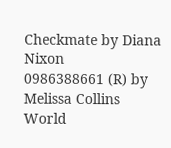Checkmate by Diana Nixon
0986388661 (R) by Melissa Collins
World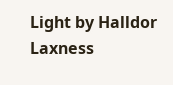Light by Halldor Laxness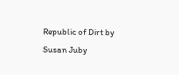Republic of Dirt by Susan Juby